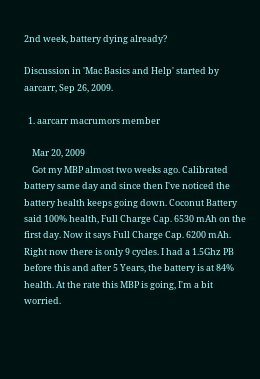2nd week, battery dying already?

Discussion in 'Mac Basics and Help' started by aarcarr, Sep 26, 2009.

  1. aarcarr macrumors member

    Mar 20, 2009
    Got my MBP almost two weeks ago. Calibrated battery same day and since then I've noticed the battery health keeps going down. Coconut Battery said 100% health, Full Charge Cap. 6530 mAh on the first day. Now it says Full Charge Cap. 6200 mAh. Right now there is only 9 cycles. I had a 1.5Ghz PB before this and after 5 Years, the battery is at 84% health. At the rate this MBP is going, I'm a bit worried.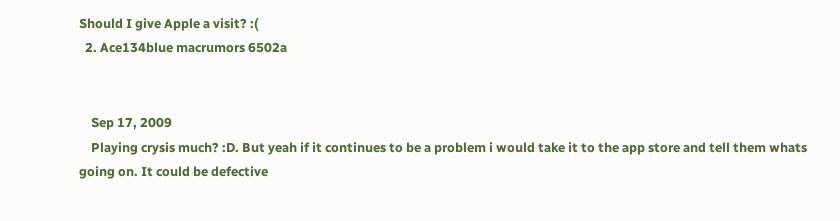Should I give Apple a visit? :(
  2. Ace134blue macrumors 6502a


    Sep 17, 2009
    Playing crysis much? :D. But yeah if it continues to be a problem i would take it to the app store and tell them whats going on. It could be defective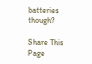batteries though?

Share This Page